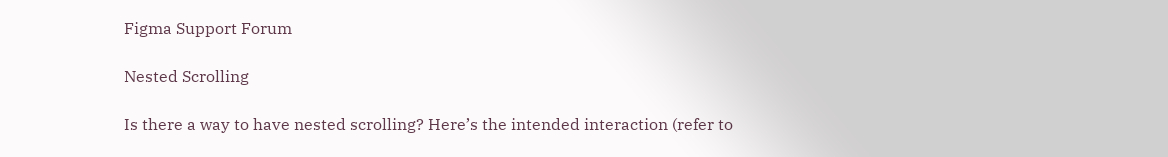Figma Support Forum

Nested Scrolling

Is there a way to have nested scrolling? Here’s the intended interaction (refer to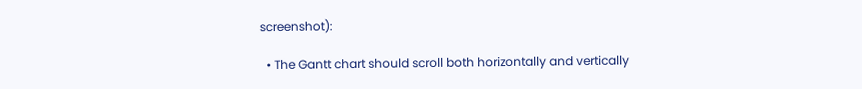screenshot):

  • The Gantt chart should scroll both horizontally and vertically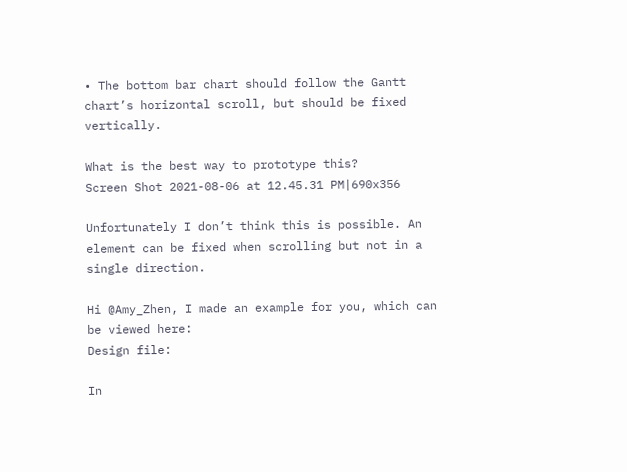• The bottom bar chart should follow the Gantt chart’s horizontal scroll, but should be fixed vertically.

What is the best way to prototype this?
Screen Shot 2021-08-06 at 12.45.31 PM|690x356

Unfortunately I don’t think this is possible. An element can be fixed when scrolling but not in a single direction.

Hi @Amy_Zhen, I made an example for you, which can be viewed here:
Design file:

In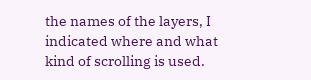the names of the layers, I indicated where and what kind of scrolling is used.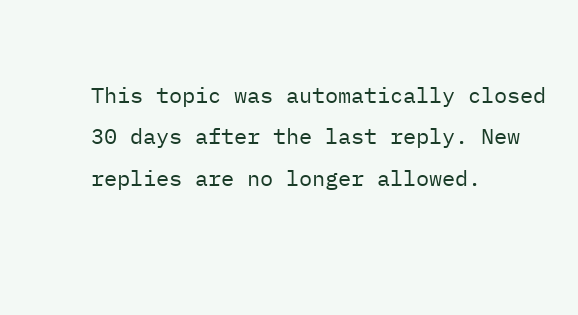This topic was automatically closed 30 days after the last reply. New replies are no longer allowed.